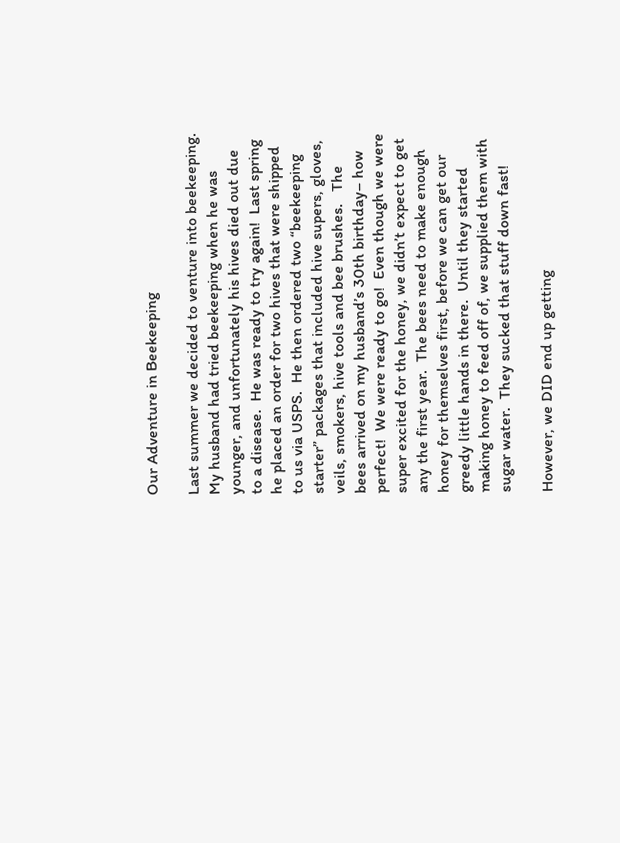Our Adventure in Beekeeping

Last summer we decided to venture into beekeeping.  My husband had tried beekeeping when he was younger, and unfortunately his hives died out due to a disease.  He was ready to try again!  Last spring he placed an order for two hives that were shipped to us via USPS.  He then ordered two “beekeeping starter” packages that included hive supers, gloves, veils, smokers, hive tools and bee brushes.   The bees arrived on my husband’s 30th birthday– how perfect!  We were ready to go!  Even though we were super excited for the honey, we didn’t expect to get any the first year.  The bees need to make enough honey for themselves first, before we can get our greedy little hands in there.  Until they started making honey to feed off of, we supplied them with sugar water.  They sucked that stuff down fast!

However, we DID end up getting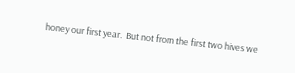honey our first year.  But not from the first two hives we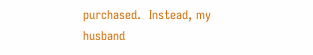purchased.  Instead, my husband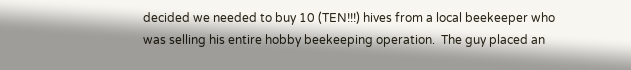decided we needed to buy 10 (TEN!!!) hives from a local beekeeper who was selling his entire hobby beekeeping operation.  The guy placed an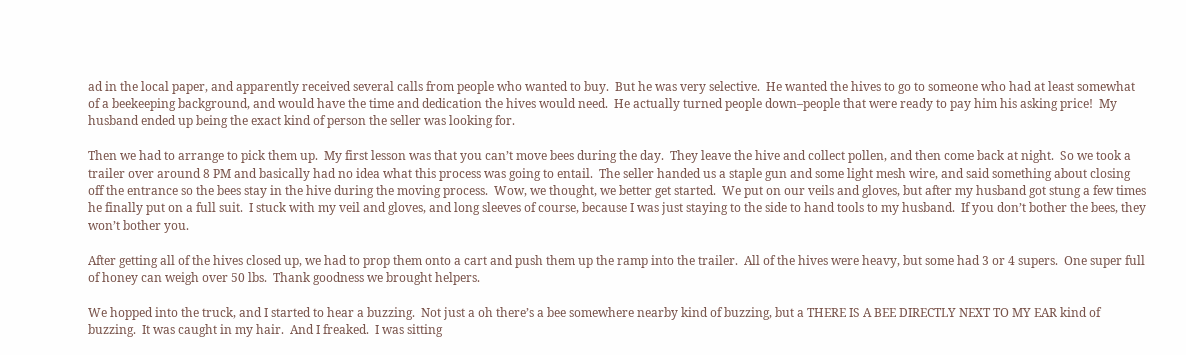ad in the local paper, and apparently received several calls from people who wanted to buy.  But he was very selective.  He wanted the hives to go to someone who had at least somewhat of a beekeeping background, and would have the time and dedication the hives would need.  He actually turned people down–people that were ready to pay him his asking price!  My husband ended up being the exact kind of person the seller was looking for.

Then we had to arrange to pick them up.  My first lesson was that you can’t move bees during the day.  They leave the hive and collect pollen, and then come back at night.  So we took a trailer over around 8 PM and basically had no idea what this process was going to entail.  The seller handed us a staple gun and some light mesh wire, and said something about closing off the entrance so the bees stay in the hive during the moving process.  Wow, we thought, we better get started.  We put on our veils and gloves, but after my husband got stung a few times he finally put on a full suit.  I stuck with my veil and gloves, and long sleeves of course, because I was just staying to the side to hand tools to my husband.  If you don’t bother the bees, they won’t bother you.

After getting all of the hives closed up, we had to prop them onto a cart and push them up the ramp into the trailer.  All of the hives were heavy, but some had 3 or 4 supers.  One super full of honey can weigh over 50 lbs.  Thank goodness we brought helpers.

We hopped into the truck, and I started to hear a buzzing.  Not just a oh there’s a bee somewhere nearby kind of buzzing, but a THERE IS A BEE DIRECTLY NEXT TO MY EAR kind of buzzing.  It was caught in my hair.  And I freaked.  I was sitting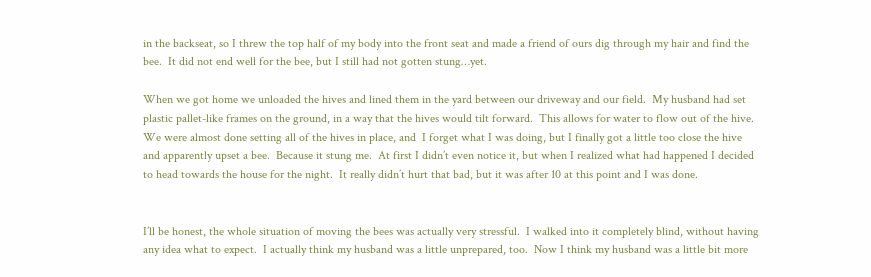in the backseat, so I threw the top half of my body into the front seat and made a friend of ours dig through my hair and find the bee.  It did not end well for the bee, but I still had not gotten stung…yet.

When we got home we unloaded the hives and lined them in the yard between our driveway and our field.  My husband had set plastic pallet-like frames on the ground, in a way that the hives would tilt forward.  This allows for water to flow out of the hive.  We were almost done setting all of the hives in place, and  I forget what I was doing, but I finally got a little too close the hive and apparently upset a bee.  Because it stung me.  At first I didn’t even notice it, but when I realized what had happened I decided to head towards the house for the night.  It really didn’t hurt that bad, but it was after 10 at this point and I was done.


I’ll be honest, the whole situation of moving the bees was actually very stressful.  I walked into it completely blind, without having any idea what to expect.  I actually think my husband was a little unprepared, too.  Now I think my husband was a little bit more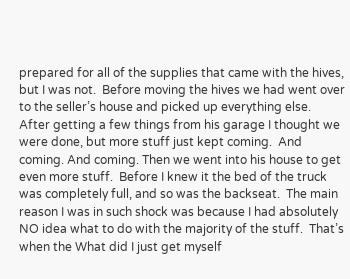prepared for all of the supplies that came with the hives, but I was not.  Before moving the hives we had went over to the seller’s house and picked up everything else.  After getting a few things from his garage I thought we were done, but more stuff just kept coming.  And coming. And coming. Then we went into his house to get even more stuff.  Before I knew it the bed of the truck was completely full, and so was the backseat.  The main reason I was in such shock was because I had absolutely NO idea what to do with the majority of the stuff.  That’s when the What did I just get myself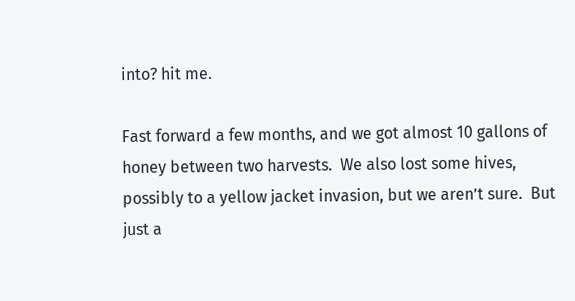into? hit me.

Fast forward a few months, and we got almost 10 gallons of honey between two harvests.  We also lost some hives, possibly to a yellow jacket invasion, but we aren’t sure.  But just a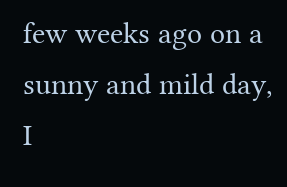few weeks ago on a sunny and mild day, I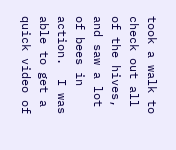took a walk to check out all of the hives, and saw a lot of bees in action.  I was able to get a quick video of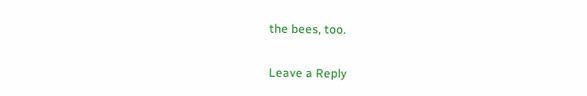the bees, too.

Leave a Reply